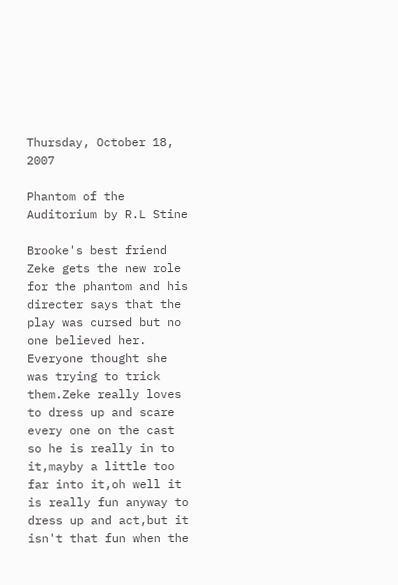Thursday, October 18, 2007

Phantom of the Auditorium by R.L Stine

Brooke's best friend Zeke gets the new role for the phantom and his directer says that the play was cursed but no one believed her. Everyone thought she was trying to trick them.Zeke really loves to dress up and scare every one on the cast so he is really in to it,mayby a little too far into it,oh well it is really fun anyway to dress up and act,but it isn't that fun when the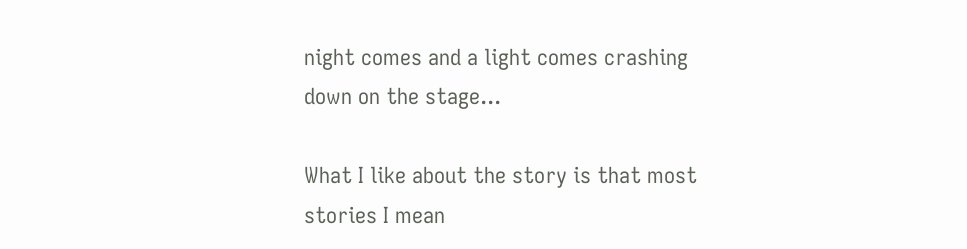night comes and a light comes crashing down on the stage...

What I like about the story is that most stories I mean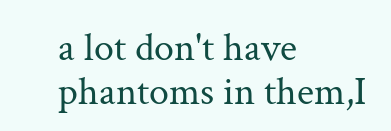a lot don't have phantoms in them,I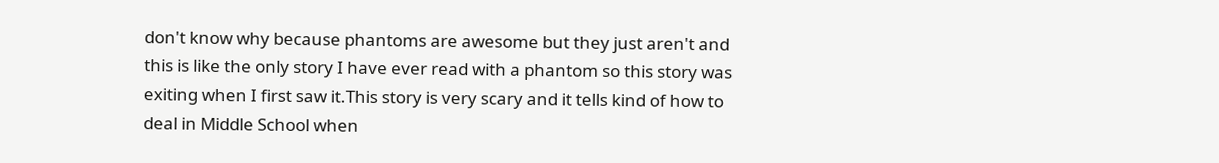don't know why because phantoms are awesome but they just aren't and this is like the only story I have ever read with a phantom so this story was exiting when I first saw it.This story is very scary and it tells kind of how to deal in Middle School when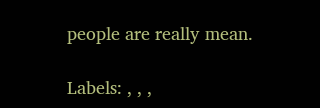people are really mean.

Labels: , , ,